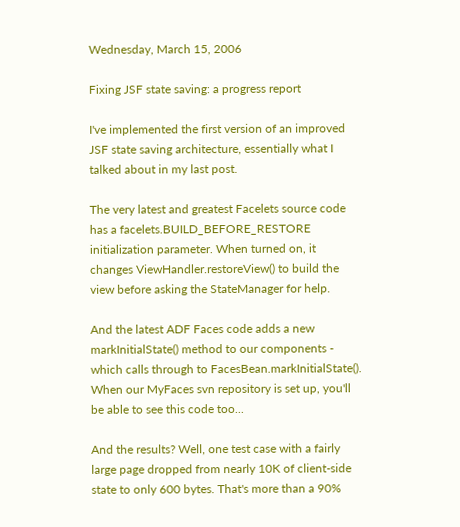Wednesday, March 15, 2006

Fixing JSF state saving: a progress report

I've implemented the first version of an improved JSF state saving architecture, essentially what I talked about in my last post.

The very latest and greatest Facelets source code has a facelets.BUILD_BEFORE_RESTORE initialization parameter. When turned on, it changes ViewHandler.restoreView() to build the view before asking the StateManager for help.

And the latest ADF Faces code adds a new markInitialState() method to our components - which calls through to FacesBean.markInitialState(). When our MyFaces svn repository is set up, you'll be able to see this code too...

And the results? Well, one test case with a fairly large page dropped from nearly 10K of client-side state to only 600 bytes. That's more than a 90%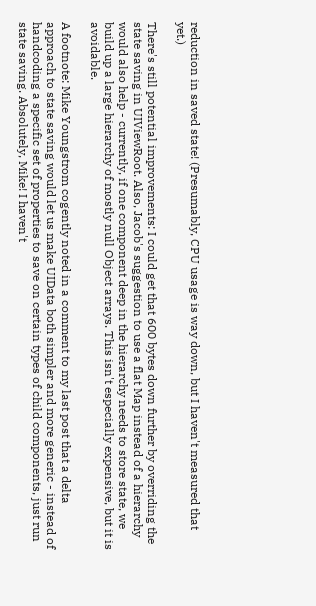reduction in saved state! (Presumably, CPU usage is way down, but I haven't measured that yet.)

There's still potential improvements: I could get that 600 bytes down further by overriding the state saving in UIViewRoot. Also, Jacob's suggestion to use a flat Map instead of a hierarchy would also help - currently, if one component deep in the hierarchy needs to store state, we build up a large hierarchy of mostly null Object arrays. This isn't especially expensive, but it is avoidable.

A footnote: Mike Youngstrom cogently noted in a comment to my last post that a delta approach to state saving would let us make UIData both simpler and more generic - instead of handcoding a specific set of properties to save on certain types of child components, just run state saving. Absolutely, Mike! I haven't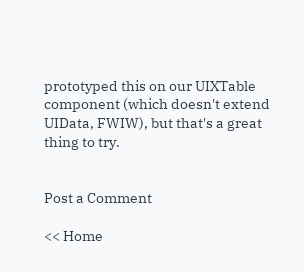prototyped this on our UIXTable component (which doesn't extend UIData, FWIW), but that's a great thing to try.


Post a Comment

<< Home